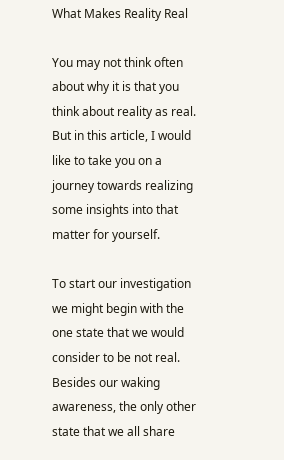What Makes Reality Real

You may not think often about why it is that you think about reality as real. But in this article, I would like to take you on a journey towards realizing some insights into that matter for yourself.

To start our investigation we might begin with the one state that we would consider to be not real. Besides our waking awareness, the only other state that we all share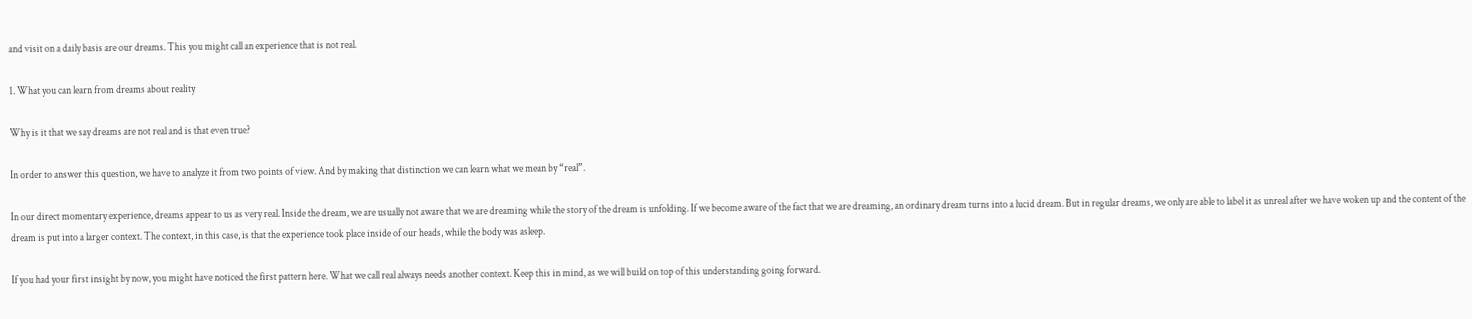and visit on a daily basis are our dreams. This you might call an experience that is not real.

1. What you can learn from dreams about reality

Why is it that we say dreams are not real and is that even true?

In order to answer this question, we have to analyze it from two points of view. And by making that distinction we can learn what we mean by “real”.

In our direct momentary experience, dreams appear to us as very real. Inside the dream, we are usually not aware that we are dreaming while the story of the dream is unfolding. If we become aware of the fact that we are dreaming, an ordinary dream turns into a lucid dream. But in regular dreams, we only are able to label it as unreal after we have woken up and the content of the dream is put into a larger context. The context, in this case, is that the experience took place inside of our heads, while the body was asleep.

If you had your first insight by now, you might have noticed the first pattern here. What we call real always needs another context. Keep this in mind, as we will build on top of this understanding going forward.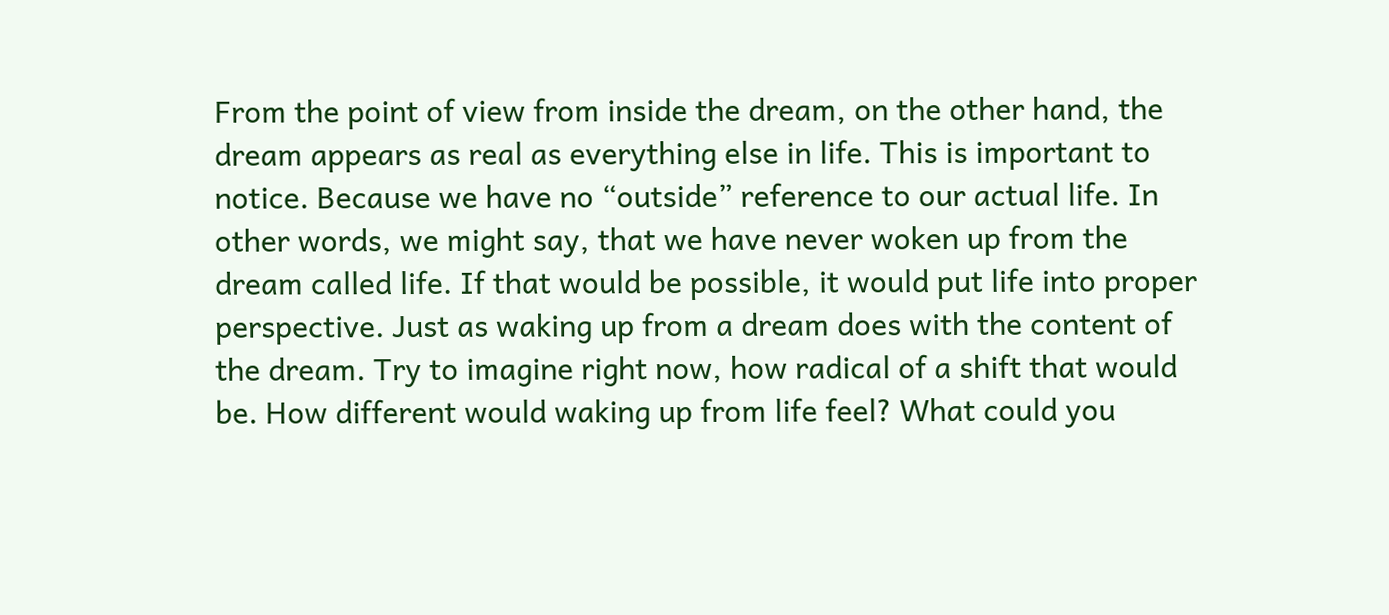From the point of view from inside the dream, on the other hand, the dream appears as real as everything else in life. This is important to notice. Because we have no “outside” reference to our actual life. In other words, we might say, that we have never woken up from the dream called life. If that would be possible, it would put life into proper perspective. Just as waking up from a dream does with the content of the dream. Try to imagine right now, how radical of a shift that would be. How different would waking up from life feel? What could you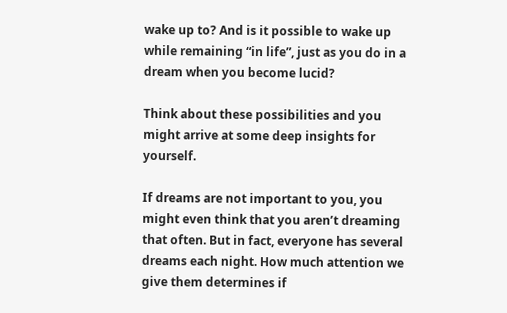wake up to? And is it possible to wake up while remaining “in life”, just as you do in a dream when you become lucid?

Think about these possibilities and you might arrive at some deep insights for yourself.

If dreams are not important to you, you might even think that you aren’t dreaming that often. But in fact, everyone has several dreams each night. How much attention we give them determines if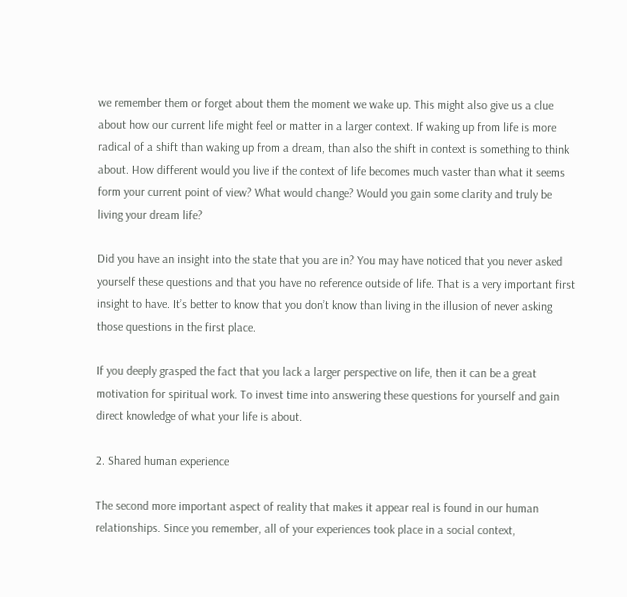we remember them or forget about them the moment we wake up. This might also give us a clue about how our current life might feel or matter in a larger context. If waking up from life is more radical of a shift than waking up from a dream, than also the shift in context is something to think about. How different would you live if the context of life becomes much vaster than what it seems form your current point of view? What would change? Would you gain some clarity and truly be living your dream life?

Did you have an insight into the state that you are in? You may have noticed that you never asked yourself these questions and that you have no reference outside of life. That is a very important first insight to have. It’s better to know that you don’t know than living in the illusion of never asking those questions in the first place.

If you deeply grasped the fact that you lack a larger perspective on life, then it can be a great motivation for spiritual work. To invest time into answering these questions for yourself and gain direct knowledge of what your life is about.

2. Shared human experience

The second more important aspect of reality that makes it appear real is found in our human relationships. Since you remember, all of your experiences took place in a social context,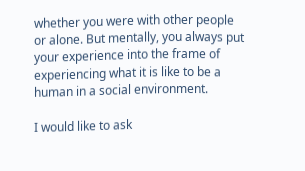whether you were with other people or alone. But mentally, you always put your experience into the frame of experiencing what it is like to be a human in a social environment.

I would like to ask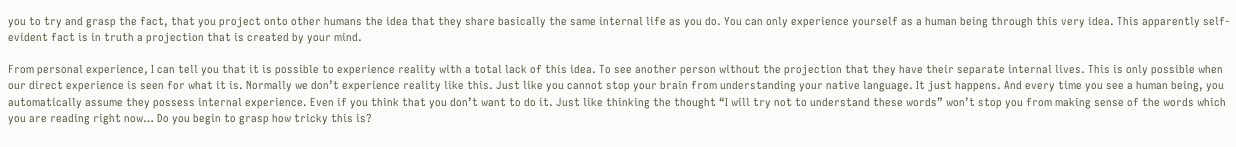you to try and grasp the fact, that you project onto other humans the idea that they share basically the same internal life as you do. You can only experience yourself as a human being through this very idea. This apparently self-evident fact is in truth a projection that is created by your mind.

From personal experience, I can tell you that it is possible to experience reality with a total lack of this idea. To see another person without the projection that they have their separate internal lives. This is only possible when our direct experience is seen for what it is. Normally we don’t experience reality like this. Just like you cannot stop your brain from understanding your native language. It just happens. And every time you see a human being, you automatically assume they possess internal experience. Even if you think that you don’t want to do it. Just like thinking the thought “I will try not to understand these words” won’t stop you from making sense of the words which you are reading right now… Do you begin to grasp how tricky this is?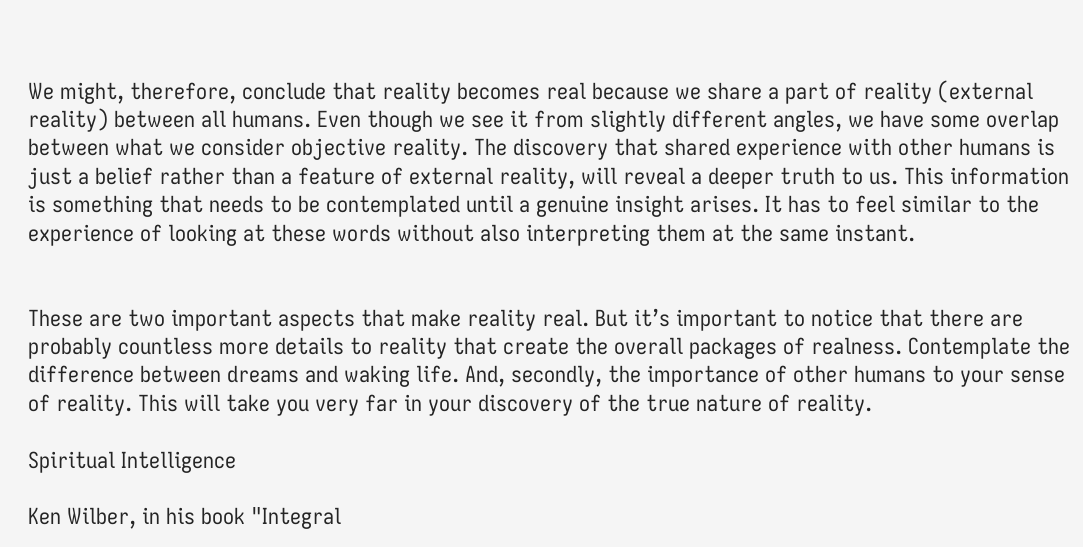We might, therefore, conclude that reality becomes real because we share a part of reality (external reality) between all humans. Even though we see it from slightly different angles, we have some overlap between what we consider objective reality. The discovery that shared experience with other humans is just a belief rather than a feature of external reality, will reveal a deeper truth to us. This information is something that needs to be contemplated until a genuine insight arises. It has to feel similar to the experience of looking at these words without also interpreting them at the same instant.


These are two important aspects that make reality real. But it’s important to notice that there are probably countless more details to reality that create the overall packages of realness. Contemplate the difference between dreams and waking life. And, secondly, the importance of other humans to your sense of reality. This will take you very far in your discovery of the true nature of reality.

Spiritual Intelligence

Ken Wilber, in his book "Integral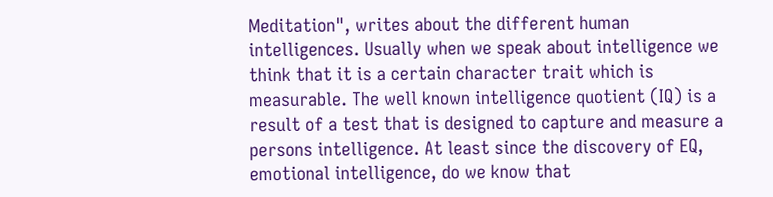Meditation", writes about the different human intelligences. Usually when we speak about intelligence we think that it is a certain character trait which is measurable. The well known intelligence quotient (IQ) is a result of a test that is designed to capture and measure a persons intelligence. At least since the discovery of EQ, emotional intelligence, do we know that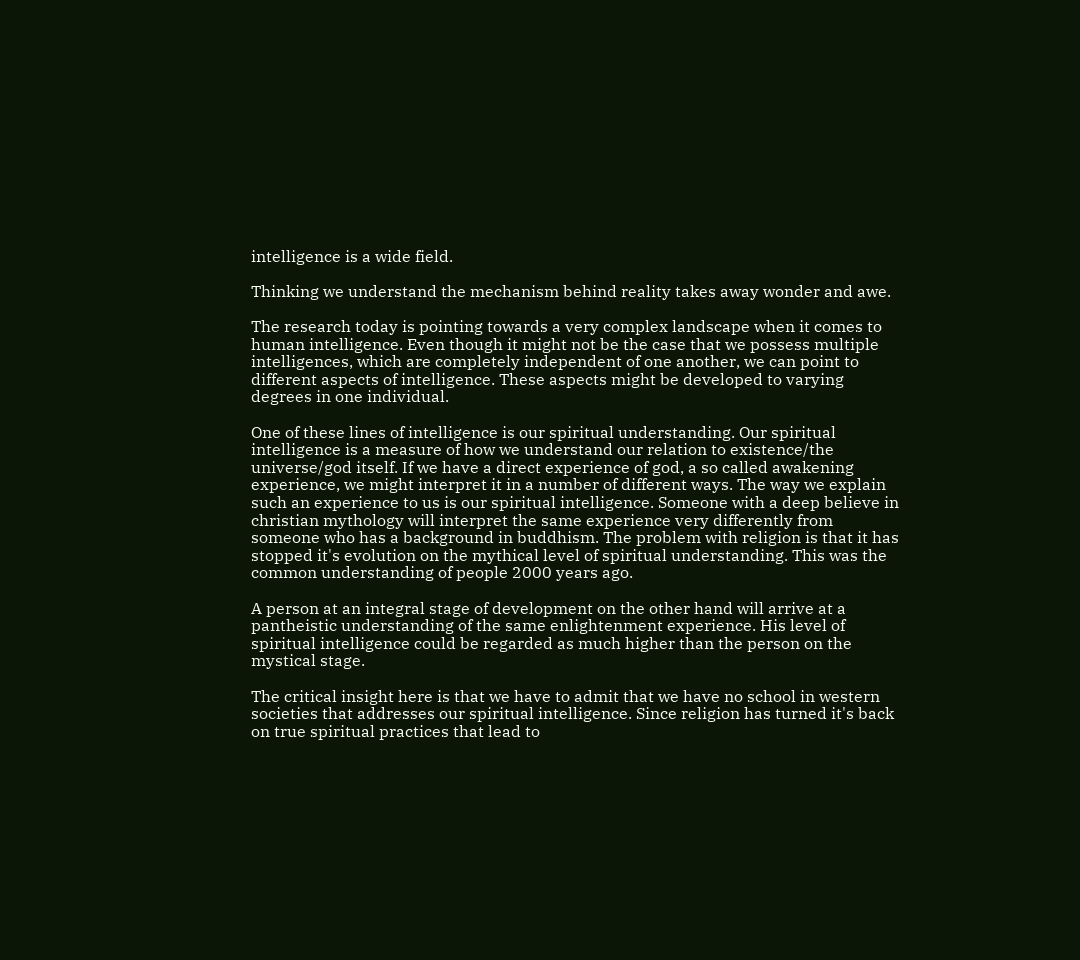intelligence is a wide field.

Thinking we understand the mechanism behind reality takes away wonder and awe.

The research today is pointing towards a very complex landscape when it comes to human intelligence. Even though it might not be the case that we possess multiple intelligences, which are completely independent of one another, we can point to different aspects of intelligence. These aspects might be developed to varying degrees in one individual.

One of these lines of intelligence is our spiritual understanding. Our spiritual intelligence is a measure of how we understand our relation to existence/the universe/god itself. If we have a direct experience of god, a so called awakening experience, we might interpret it in a number of different ways. The way we explain such an experience to us is our spiritual intelligence. Someone with a deep believe in christian mythology will interpret the same experience very differently from someone who has a background in buddhism. The problem with religion is that it has stopped it's evolution on the mythical level of spiritual understanding. This was the common understanding of people 2000 years ago.

A person at an integral stage of development on the other hand will arrive at a pantheistic understanding of the same enlightenment experience. His level of spiritual intelligence could be regarded as much higher than the person on the mystical stage.

The critical insight here is that we have to admit that we have no school in western societies that addresses our spiritual intelligence. Since religion has turned it's back on true spiritual practices that lead to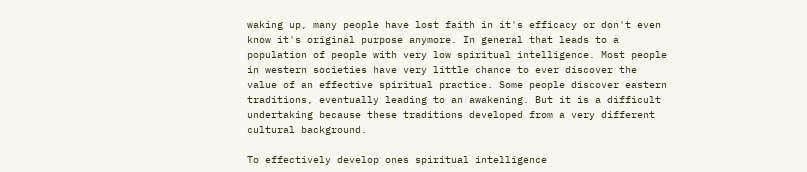waking up, many people have lost faith in it's efficacy or don't even know it's original purpose anymore. In general that leads to a population of people with very low spiritual intelligence. Most people in western societies have very little chance to ever discover the value of an effective spiritual practice. Some people discover eastern traditions, eventually leading to an awakening. But it is a difficult undertaking because these traditions developed from a very different cultural background.

To effectively develop ones spiritual intelligence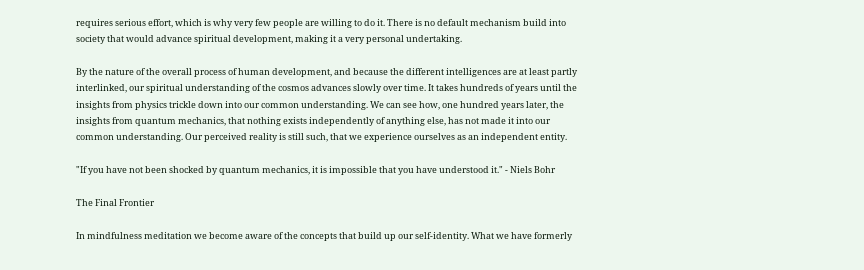requires serious effort, which is why very few people are willing to do it. There is no default mechanism build into society that would advance spiritual development, making it a very personal undertaking.

By the nature of the overall process of human development, and because the different intelligences are at least partly interlinked, our spiritual understanding of the cosmos advances slowly over time. It takes hundreds of years until the insights from physics trickle down into our common understanding. We can see how, one hundred years later, the insights from quantum mechanics, that nothing exists independently of anything else, has not made it into our common understanding. Our perceived reality is still such, that we experience ourselves as an independent entity.

"If you have not been shocked by quantum mechanics, it is impossible that you have understood it." - Niels Bohr

The Final Frontier

In mindfulness meditation we become aware of the concepts that build up our self-identity. What we have formerly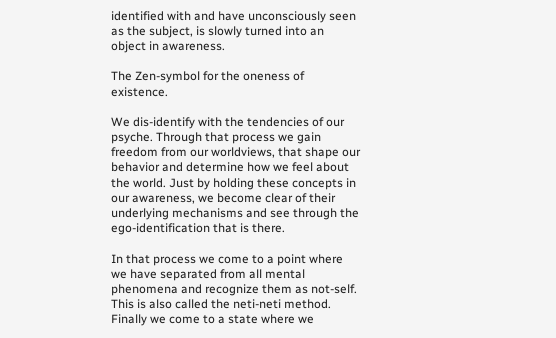identified with and have unconsciously seen as the subject, is slowly turned into an object in awareness.

The Zen-symbol for the oneness of existence.

We dis-identify with the tendencies of our psyche. Through that process we gain freedom from our worldviews, that shape our behavior and determine how we feel about the world. Just by holding these concepts in our awareness, we become clear of their underlying mechanisms and see through the ego-identification that is there.

In that process we come to a point where we have separated from all mental phenomena and recognize them as not-self. This is also called the neti-neti method. Finally we come to a state where we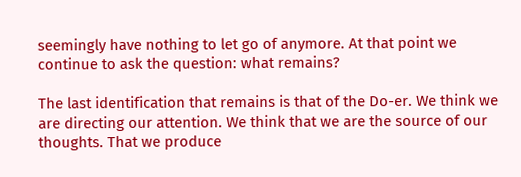seemingly have nothing to let go of anymore. At that point we continue to ask the question: what remains?

The last identification that remains is that of the Do-er. We think we are directing our attention. We think that we are the source of our thoughts. That we produce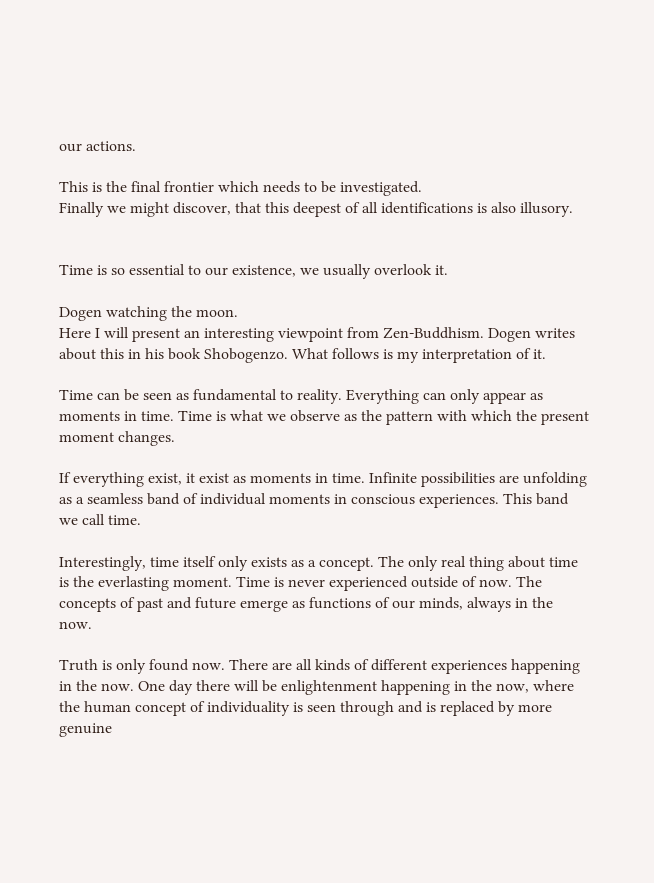our actions.

This is the final frontier which needs to be investigated.
Finally we might discover, that this deepest of all identifications is also illusory.


Time is so essential to our existence, we usually overlook it.

Dogen watching the moon.
Here I will present an interesting viewpoint from Zen-Buddhism. Dogen writes about this in his book Shobogenzo. What follows is my interpretation of it.

Time can be seen as fundamental to reality. Everything can only appear as moments in time. Time is what we observe as the pattern with which the present moment changes.

If everything exist, it exist as moments in time. Infinite possibilities are unfolding as a seamless band of individual moments in conscious experiences. This band we call time.

Interestingly, time itself only exists as a concept. The only real thing about time is the everlasting moment. Time is never experienced outside of now. The concepts of past and future emerge as functions of our minds, always in the now.

Truth is only found now. There are all kinds of different experiences happening in the now. One day there will be enlightenment happening in the now, where the human concept of individuality is seen through and is replaced by more genuine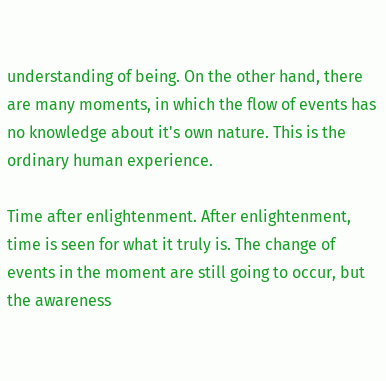understanding of being. On the other hand, there are many moments, in which the flow of events has no knowledge about it's own nature. This is the ordinary human experience.

Time after enlightenment. After enlightenment, time is seen for what it truly is. The change of events in the moment are still going to occur, but the awareness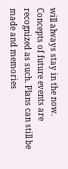will always stay in the now. Concepts of future events are recognized as such. Plans can still be made and memories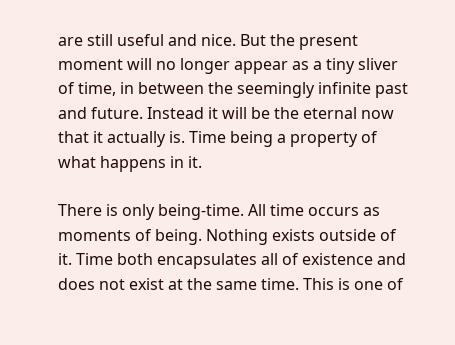are still useful and nice. But the present moment will no longer appear as a tiny sliver of time, in between the seemingly infinite past and future. Instead it will be the eternal now that it actually is. Time being a property of what happens in it.

There is only being-time. All time occurs as moments of being. Nothing exists outside of it. Time both encapsulates all of existence and does not exist at the same time. This is one of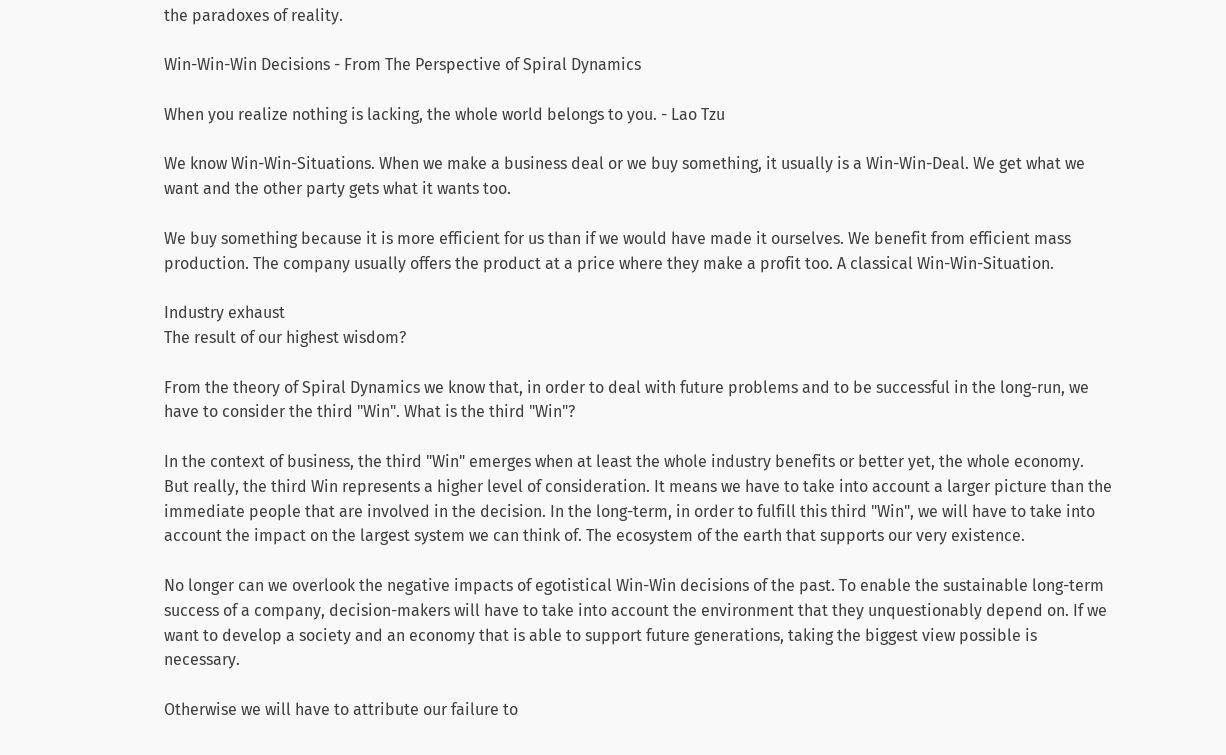the paradoxes of reality.

Win-Win-Win Decisions - From The Perspective of Spiral Dynamics

When you realize nothing is lacking, the whole world belongs to you. - Lao Tzu

We know Win-Win-Situations. When we make a business deal or we buy something, it usually is a Win-Win-Deal. We get what we want and the other party gets what it wants too.

We buy something because it is more efficient for us than if we would have made it ourselves. We benefit from efficient mass production. The company usually offers the product at a price where they make a profit too. A classical Win-Win-Situation.

Industry exhaust
The result of our highest wisdom?

From the theory of Spiral Dynamics we know that, in order to deal with future problems and to be successful in the long-run, we have to consider the third "Win". What is the third "Win"?

In the context of business, the third "Win" emerges when at least the whole industry benefits or better yet, the whole economy. But really, the third Win represents a higher level of consideration. It means we have to take into account a larger picture than the immediate people that are involved in the decision. In the long-term, in order to fulfill this third "Win", we will have to take into account the impact on the largest system we can think of. The ecosystem of the earth that supports our very existence.

No longer can we overlook the negative impacts of egotistical Win-Win decisions of the past. To enable the sustainable long-term success of a company, decision-makers will have to take into account the environment that they unquestionably depend on. If we want to develop a society and an economy that is able to support future generations, taking the biggest view possible is necessary.

Otherwise we will have to attribute our failure to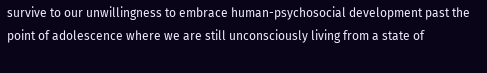survive to our unwillingness to embrace human-psychosocial development past the point of adolescence where we are still unconsciously living from a state of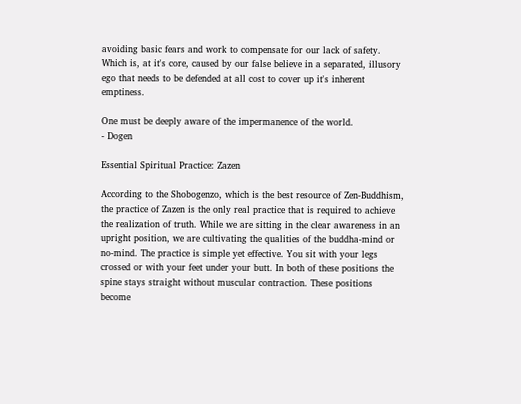avoiding basic fears and work to compensate for our lack of safety. Which is, at it's core, caused by our false believe in a separated, illusory ego that needs to be defended at all cost to cover up it's inherent emptiness.

One must be deeply aware of the impermanence of the world.
- Dogen

Essential Spiritual Practice: Zazen

According to the Shobogenzo, which is the best resource of Zen-Buddhism, the practice of Zazen is the only real practice that is required to achieve the realization of truth. While we are sitting in the clear awareness in an upright position, we are cultivating the qualities of the buddha-mind or no-mind. The practice is simple yet effective. You sit with your legs crossed or with your feet under your butt. In both of these positions the spine stays straight without muscular contraction. These positions become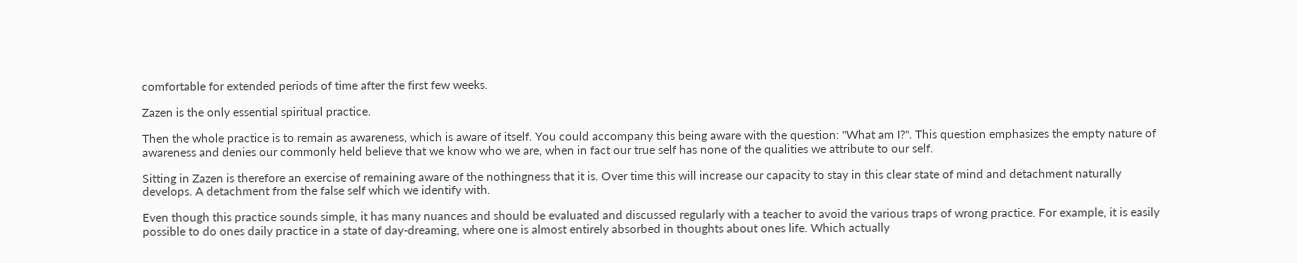comfortable for extended periods of time after the first few weeks.

Zazen is the only essential spiritual practice.

Then the whole practice is to remain as awareness, which is aware of itself. You could accompany this being aware with the question: "What am I?". This question emphasizes the empty nature of awareness and denies our commonly held believe that we know who we are, when in fact our true self has none of the qualities we attribute to our self.

Sitting in Zazen is therefore an exercise of remaining aware of the nothingness that it is. Over time this will increase our capacity to stay in this clear state of mind and detachment naturally develops. A detachment from the false self which we identify with.

Even though this practice sounds simple, it has many nuances and should be evaluated and discussed regularly with a teacher to avoid the various traps of wrong practice. For example, it is easily possible to do ones daily practice in a state of day-dreaming, where one is almost entirely absorbed in thoughts about ones life. Which actually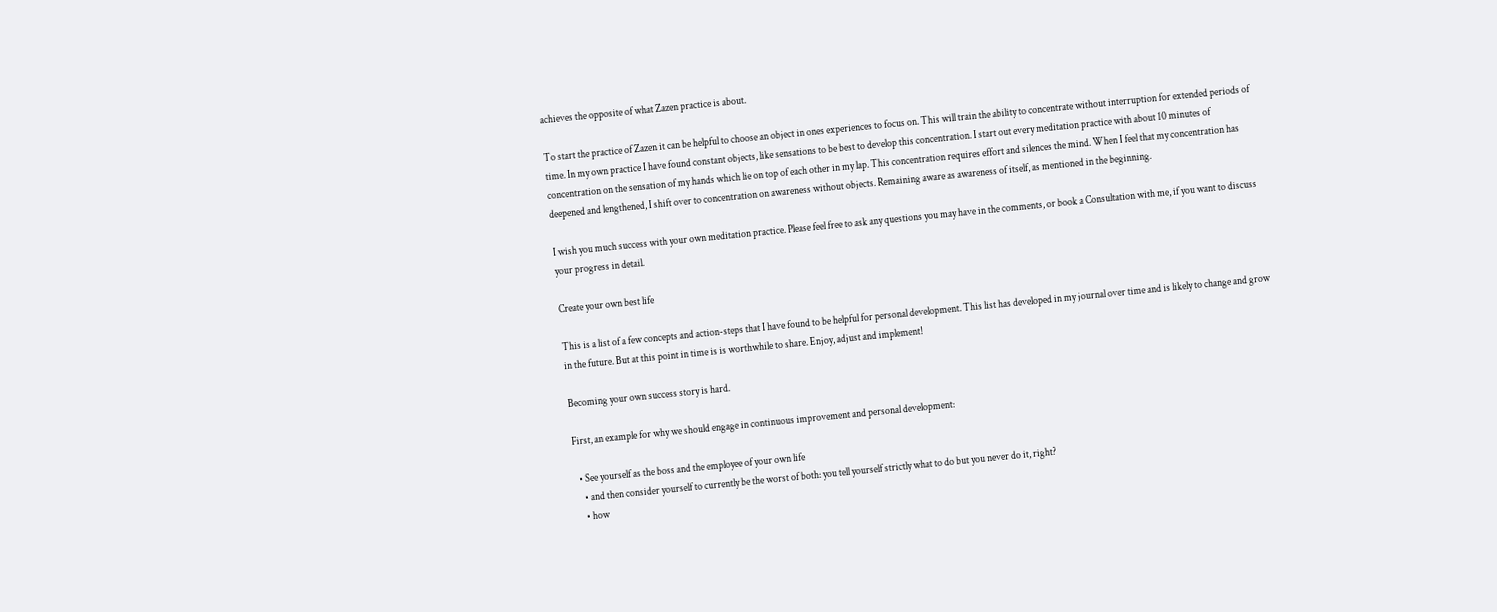achieves the opposite of what Zazen practice is about.

To start the practice of Zazen it can be helpful to choose an object in ones experiences to focus on. This will train the ability to concentrate without interruption for extended periods of time. In my own practice I have found constant objects, like sensations to be best to develop this concentration. I start out every meditation practice with about 10 minutes of concentration on the sensation of my hands which lie on top of each other in my lap. This concentration requires effort and silences the mind. When I feel that my concentration has deepened and lengthened, I shift over to concentration on awareness without objects. Remaining aware as awareness of itself, as mentioned in the beginning.

I wish you much success with your own meditation practice. Please feel free to ask any questions you may have in the comments, or book a Consultation with me, if you want to discuss your progress in detail.

Create your own best life

This is a list of a few concepts and action-steps that I have found to be helpful for personal development. This list has developed in my journal over time and is likely to change and grow in the future. But at this point in time is is worthwhile to share. Enjoy, adjust and implement!

Becoming your own success story is hard.

First, an example for why we should engage in continuous improvement and personal development:

  • See yourself as the boss and the employee of your own life
    • and then consider yourself to currently be the worst of both: you tell yourself strictly what to do but you never do it, right?
    • how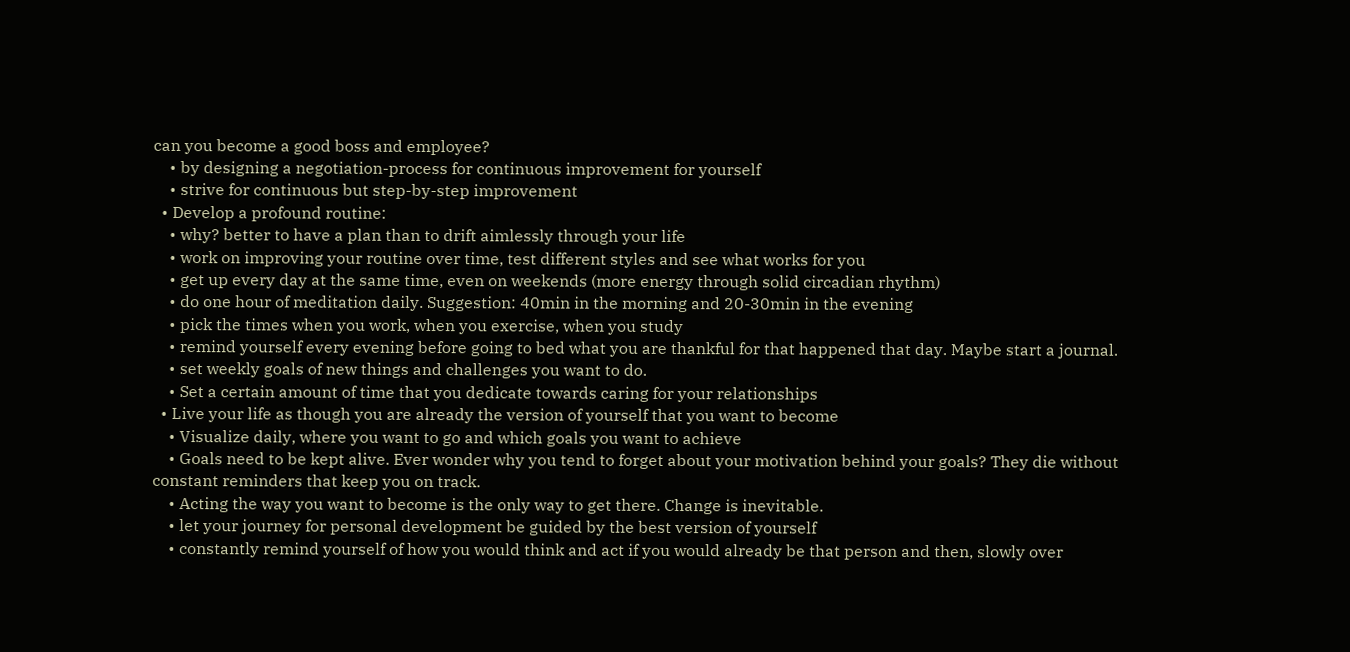can you become a good boss and employee?
    • by designing a negotiation-process for continuous improvement for yourself
    • strive for continuous but step-by-step improvement
  • Develop a profound routine:
    • why? better to have a plan than to drift aimlessly through your life
    • work on improving your routine over time, test different styles and see what works for you
    • get up every day at the same time, even on weekends (more energy through solid circadian rhythm)
    • do one hour of meditation daily. Suggestion: 40min in the morning and 20-30min in the evening
    • pick the times when you work, when you exercise, when you study
    • remind yourself every evening before going to bed what you are thankful for that happened that day. Maybe start a journal.
    • set weekly goals of new things and challenges you want to do.
    • Set a certain amount of time that you dedicate towards caring for your relationships
  • Live your life as though you are already the version of yourself that you want to become
    • Visualize daily, where you want to go and which goals you want to achieve
    • Goals need to be kept alive. Ever wonder why you tend to forget about your motivation behind your goals? They die without constant reminders that keep you on track.
    • Acting the way you want to become is the only way to get there. Change is inevitable.
    • let your journey for personal development be guided by the best version of yourself
    • constantly remind yourself of how you would think and act if you would already be that person and then, slowly over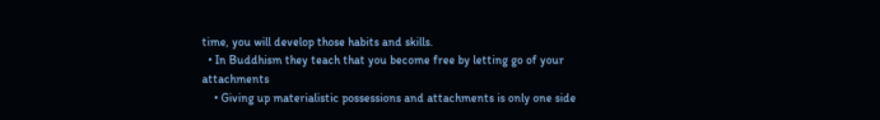time, you will develop those habits and skills.
  • In Buddhism they teach that you become free by letting go of your attachments
    • Giving up materialistic possessions and attachments is only one side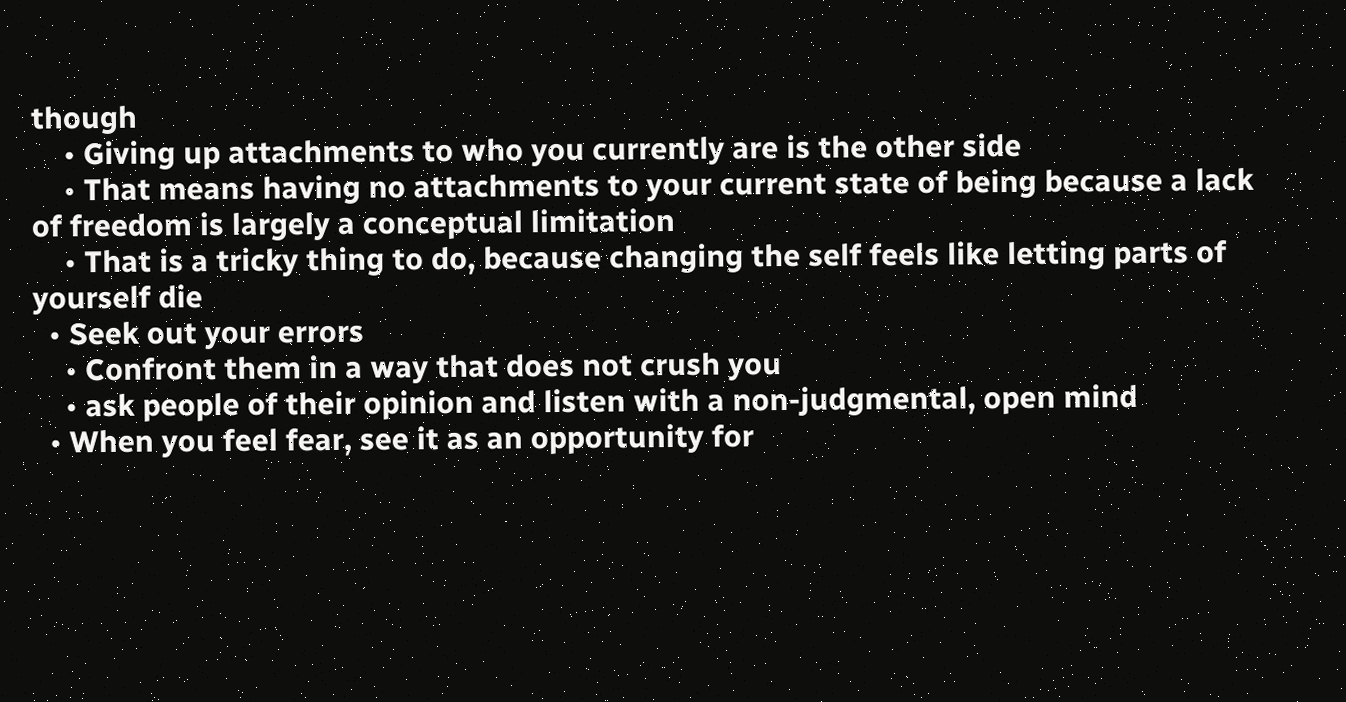though
    • Giving up attachments to who you currently are is the other side
    • That means having no attachments to your current state of being because a lack of freedom is largely a conceptual limitation
    • That is a tricky thing to do, because changing the self feels like letting parts of yourself die
  • Seek out your errors
    • Confront them in a way that does not crush you
    • ask people of their opinion and listen with a non-judgmental, open mind
  • When you feel fear, see it as an opportunity for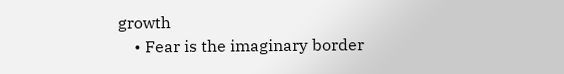growth
    • Fear is the imaginary border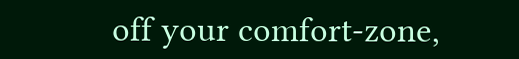off your comfort-zone,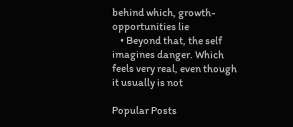behind which, growth-opportunities lie
    • Beyond that, the self imagines danger. Which feels very real, even though it usually is not

Popular Posts